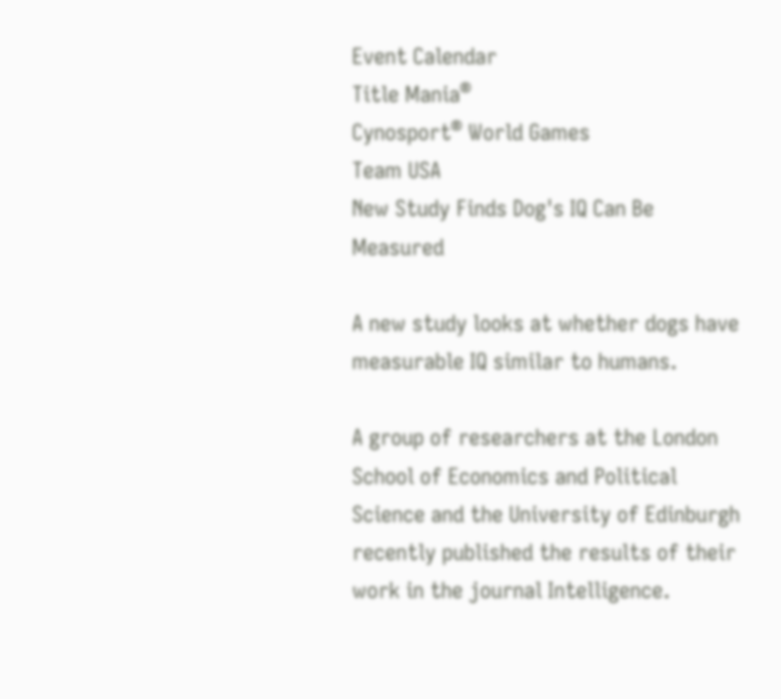Event Calendar
Title Mania®
Cynosport® World Games
Team USA
New Study Finds Dog's IQ Can Be Measured

A new study looks at whether dogs have measurable IQ similar to humans.

A group of researchers at the London School of Economics and Political Science and the University of Edinburgh recently published the results of their work in the journal Intelligence.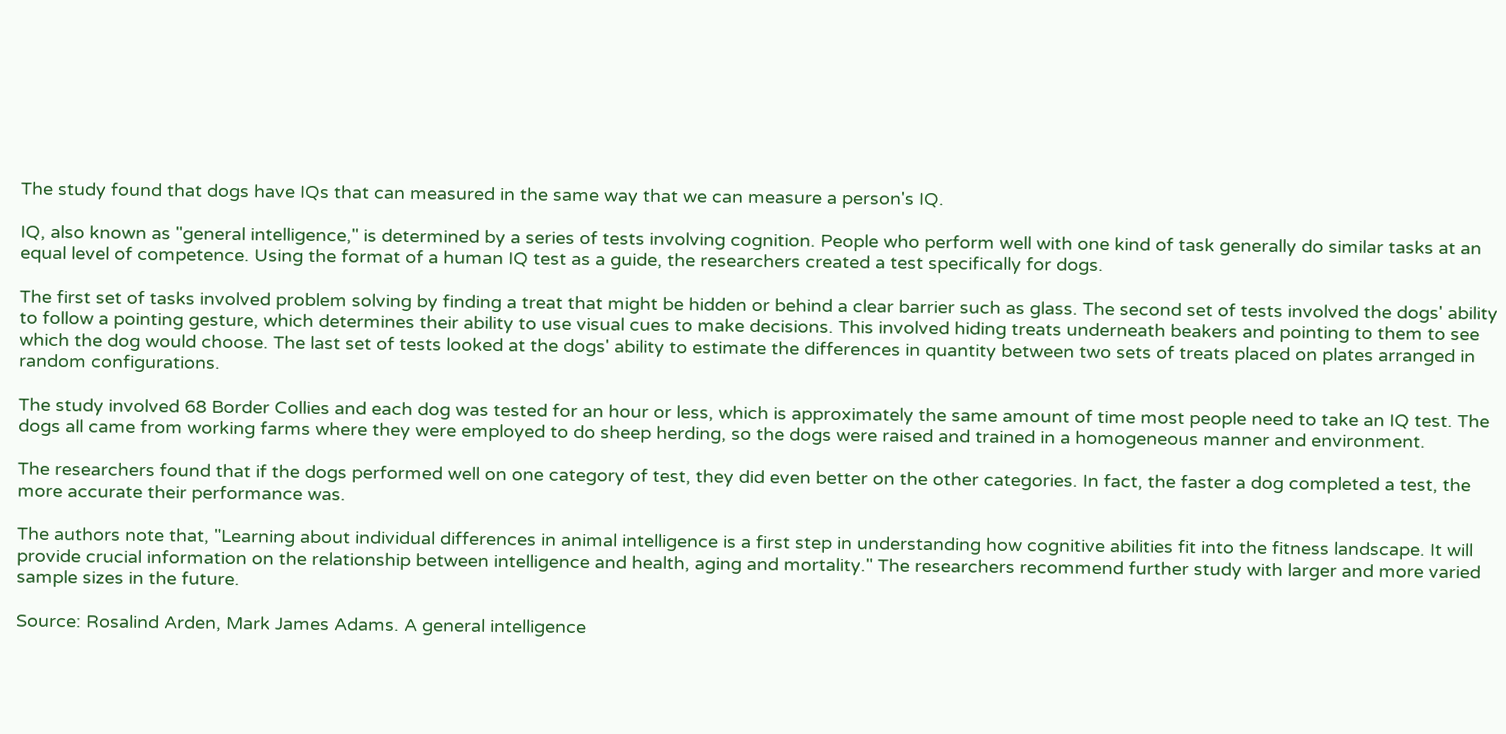The study found that dogs have IQs that can measured in the same way that we can measure a person's IQ.

IQ, also known as "general intelligence," is determined by a series of tests involving cognition. People who perform well with one kind of task generally do similar tasks at an equal level of competence. Using the format of a human IQ test as a guide, the researchers created a test specifically for dogs.

The first set of tasks involved problem solving by finding a treat that might be hidden or behind a clear barrier such as glass. The second set of tests involved the dogs' ability to follow a pointing gesture, which determines their ability to use visual cues to make decisions. This involved hiding treats underneath beakers and pointing to them to see which the dog would choose. The last set of tests looked at the dogs' ability to estimate the differences in quantity between two sets of treats placed on plates arranged in random configurations.

The study involved 68 Border Collies and each dog was tested for an hour or less, which is approximately the same amount of time most people need to take an IQ test. The dogs all came from working farms where they were employed to do sheep herding, so the dogs were raised and trained in a homogeneous manner and environment.

The researchers found that if the dogs performed well on one category of test, they did even better on the other categories. In fact, the faster a dog completed a test, the more accurate their performance was.

The authors note that, "Learning about individual differences in animal intelligence is a first step in understanding how cognitive abilities fit into the fitness landscape. It will provide crucial information on the relationship between intelligence and health, aging and mortality." The researchers recommend further study with larger and more varied sample sizes in the future.

Source: Rosalind Arden, Mark James Adams. A general intelligence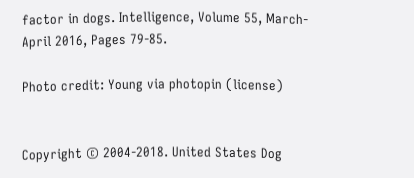factor in dogs. Intelligence, Volume 55, March-April 2016, Pages 79-85.

Photo credit: Young via photopin (license)


Copyright © 2004-2018. United States Dog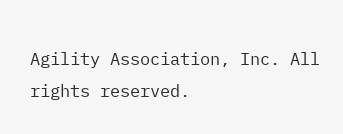Agility Association, Inc. All rights reserved.